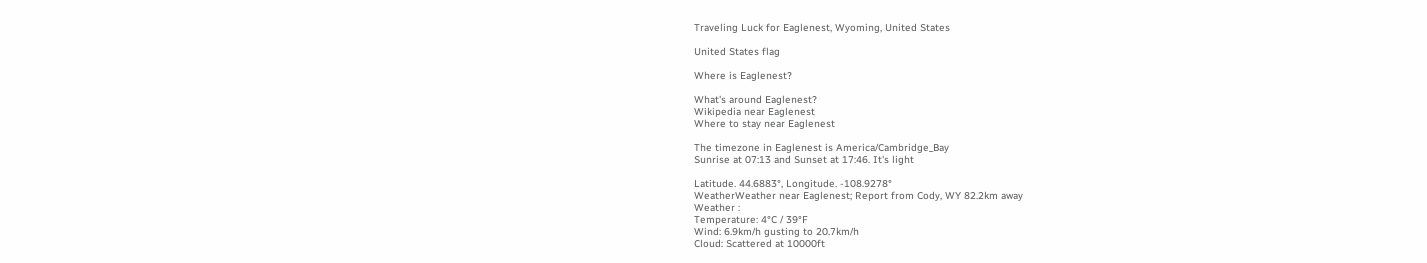Traveling Luck for Eaglenest, Wyoming, United States

United States flag

Where is Eaglenest?

What's around Eaglenest?
Wikipedia near Eaglenest
Where to stay near Eaglenest

The timezone in Eaglenest is America/Cambridge_Bay
Sunrise at 07:13 and Sunset at 17:46. It's light

Latitude. 44.6883°, Longitude. -108.9278°
WeatherWeather near Eaglenest; Report from Cody, WY 82.2km away
Weather :
Temperature: 4°C / 39°F
Wind: 6.9km/h gusting to 20.7km/h
Cloud: Scattered at 10000ft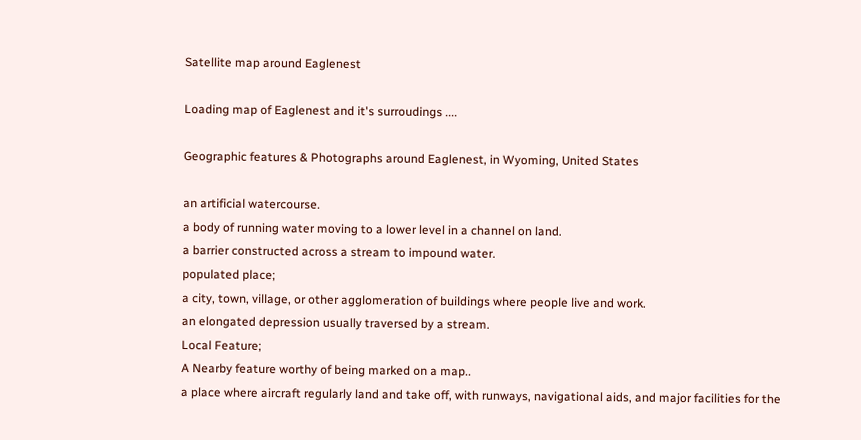Satellite map around Eaglenest

Loading map of Eaglenest and it's surroudings ....

Geographic features & Photographs around Eaglenest, in Wyoming, United States

an artificial watercourse.
a body of running water moving to a lower level in a channel on land.
a barrier constructed across a stream to impound water.
populated place;
a city, town, village, or other agglomeration of buildings where people live and work.
an elongated depression usually traversed by a stream.
Local Feature;
A Nearby feature worthy of being marked on a map..
a place where aircraft regularly land and take off, with runways, navigational aids, and major facilities for the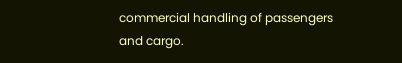commercial handling of passengers and cargo.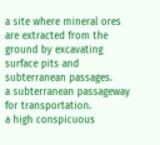a site where mineral ores are extracted from the ground by excavating surface pits and subterranean passages.
a subterranean passageway for transportation.
a high conspicuous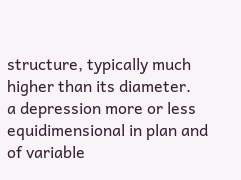structure, typically much higher than its diameter.
a depression more or less equidimensional in plan and of variable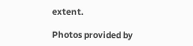extent.

Photos provided by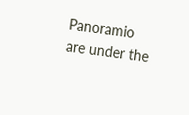Panoramio are under the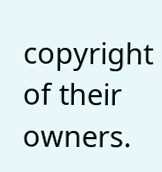copyright of their owners.